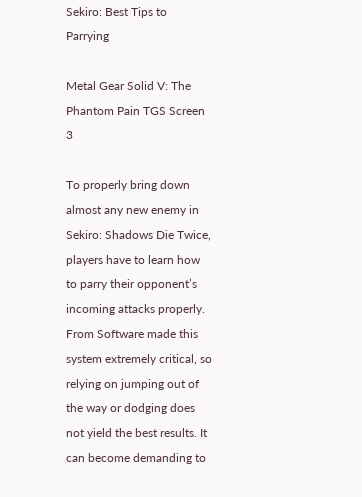Sekiro: Best Tips to Parrying

Metal Gear Solid V: The Phantom Pain TGS Screen 3

To properly bring down almost any new enemy in Sekiro: Shadows Die Twice, players have to learn how to parry their opponent’s incoming attacks properly. From Software made this system extremely critical, so relying on jumping out of the way or dodging does not yield the best results. It can become demanding to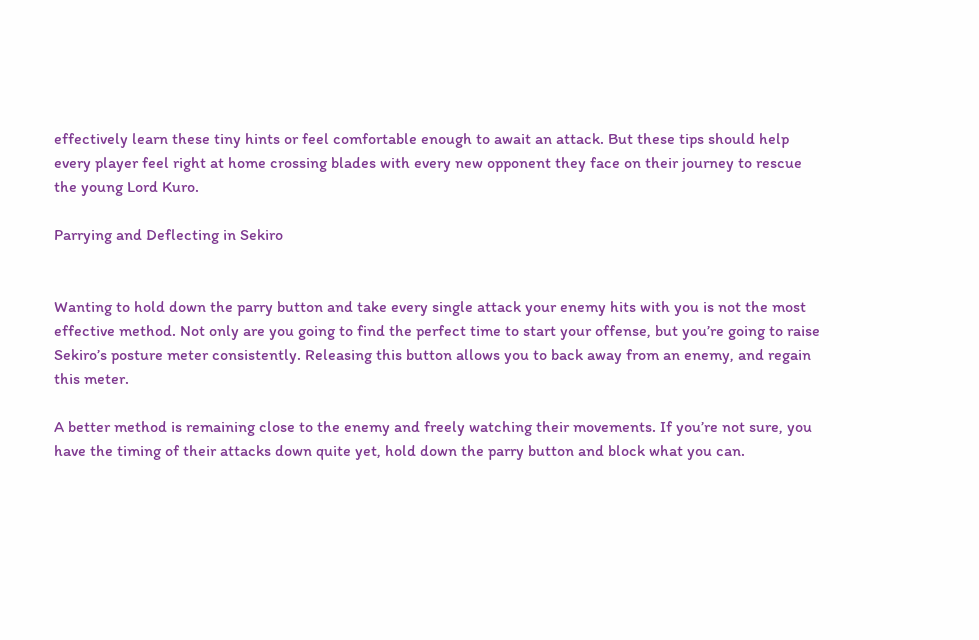effectively learn these tiny hints or feel comfortable enough to await an attack. But these tips should help every player feel right at home crossing blades with every new opponent they face on their journey to rescue the young Lord Kuro.

Parrying and Deflecting in Sekiro


Wanting to hold down the parry button and take every single attack your enemy hits with you is not the most effective method. Not only are you going to find the perfect time to start your offense, but you’re going to raise Sekiro’s posture meter consistently. Releasing this button allows you to back away from an enemy, and regain this meter.

A better method is remaining close to the enemy and freely watching their movements. If you’re not sure, you have the timing of their attacks down quite yet, hold down the parry button and block what you can.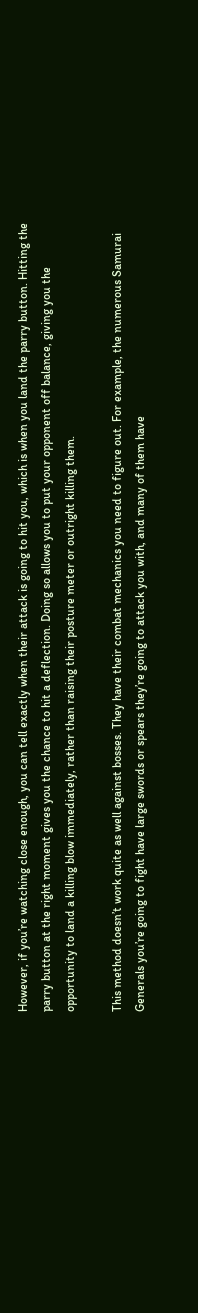However, if you’re watching close enough, you can tell exactly when their attack is going to hit you, which is when you land the parry button. Hitting the parry button at the right moment gives you the chance to hit a deflection. Doing so allows you to put your opponent off balance, giving you the opportunity to land a killing blow immediately, rather than raising their posture meter or outright killing them.

This method doesn’t work quite as well against bosses. They have their combat mechanics you need to figure out. For example, the numerous Samurai Generals you’re going to fight have large swords or spears they’re going to attack you with, and many of them have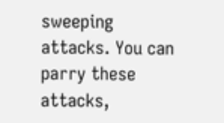sweeping attacks. You can parry these attacks,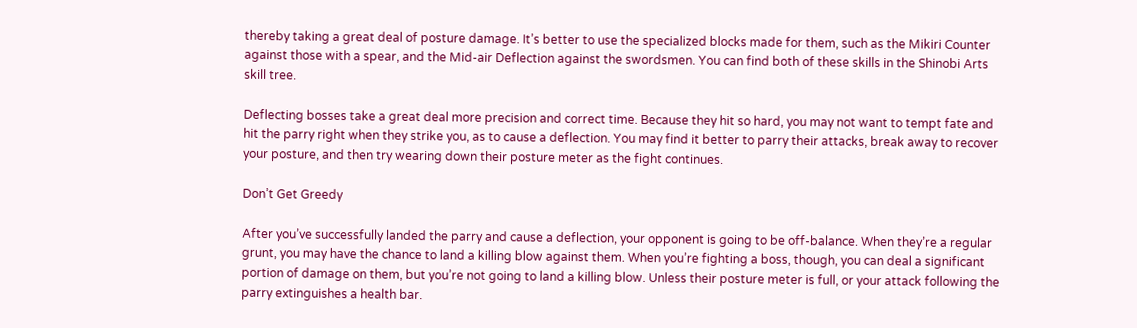thereby taking a great deal of posture damage. It’s better to use the specialized blocks made for them, such as the Mikiri Counter against those with a spear, and the Mid-air Deflection against the swordsmen. You can find both of these skills in the Shinobi Arts skill tree.

Deflecting bosses take a great deal more precision and correct time. Because they hit so hard, you may not want to tempt fate and hit the parry right when they strike you, as to cause a deflection. You may find it better to parry their attacks, break away to recover your posture, and then try wearing down their posture meter as the fight continues.

Don’t Get Greedy

After you’ve successfully landed the parry and cause a deflection, your opponent is going to be off-balance. When they’re a regular grunt, you may have the chance to land a killing blow against them. When you’re fighting a boss, though, you can deal a significant portion of damage on them, but you’re not going to land a killing blow. Unless their posture meter is full, or your attack following the parry extinguishes a health bar.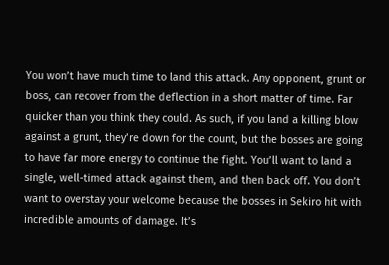You won’t have much time to land this attack. Any opponent, grunt or boss, can recover from the deflection in a short matter of time. Far quicker than you think they could. As such, if you land a killing blow against a grunt, they’re down for the count, but the bosses are going to have far more energy to continue the fight. You’ll want to land a single, well-timed attack against them, and then back off. You don’t want to overstay your welcome because the bosses in Sekiro hit with incredible amounts of damage. It’s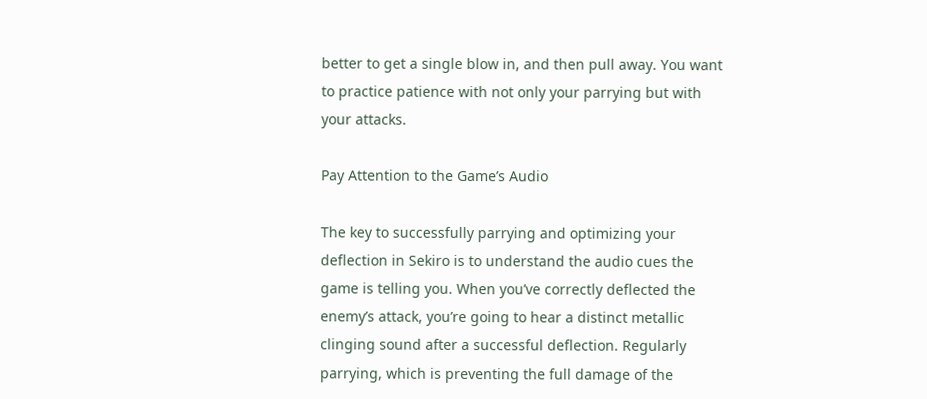better to get a single blow in, and then pull away. You want to practice patience with not only your parrying but with your attacks.

Pay Attention to the Game’s Audio

The key to successfully parrying and optimizing your deflection in Sekiro is to understand the audio cues the game is telling you. When you’ve correctly deflected the enemy’s attack, you’re going to hear a distinct metallic clinging sound after a successful deflection. Regularly parrying, which is preventing the full damage of the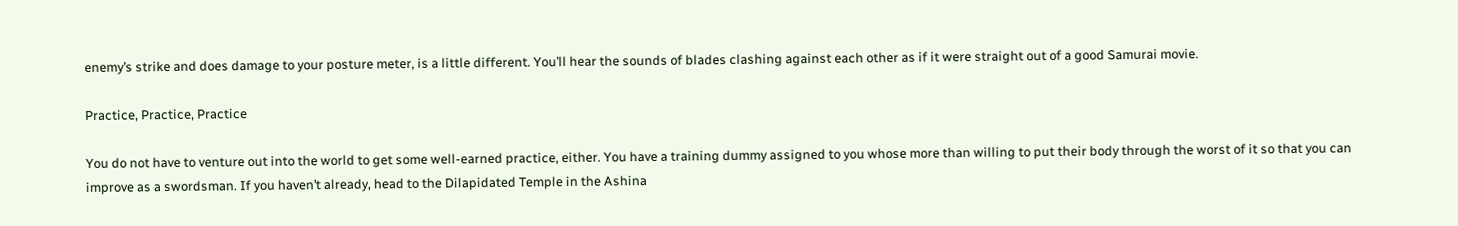enemy’s strike and does damage to your posture meter, is a little different. You’ll hear the sounds of blades clashing against each other as if it were straight out of a good Samurai movie.

Practice, Practice, Practice

You do not have to venture out into the world to get some well-earned practice, either. You have a training dummy assigned to you whose more than willing to put their body through the worst of it so that you can improve as a swordsman. If you haven’t already, head to the Dilapidated Temple in the Ashina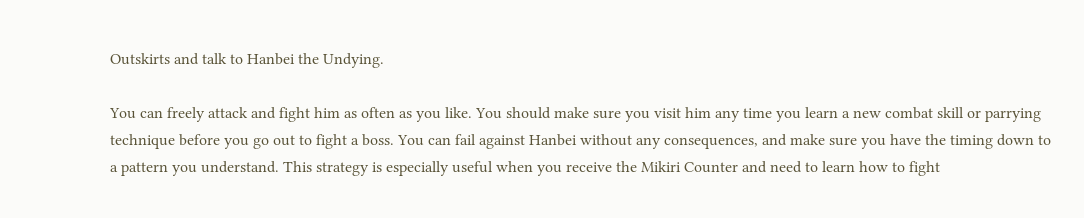Outskirts and talk to Hanbei the Undying.

You can freely attack and fight him as often as you like. You should make sure you visit him any time you learn a new combat skill or parrying technique before you go out to fight a boss. You can fail against Hanbei without any consequences, and make sure you have the timing down to a pattern you understand. This strategy is especially useful when you receive the Mikiri Counter and need to learn how to fight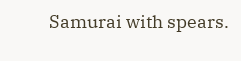Samurai with spears.